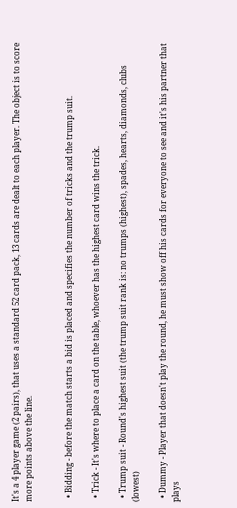It's a 4 player game (2 pairs), that uses a standard 52 card pack, 13 cards are dealt to each player. The object is to score more points above the line.


  • Bidding - before the match starts a bid is placed and specifies the number of tricks and the trump suit.

  • Trick - It's where to place a card on the table, whoever has the highest card wins the trick.

  • Trump suit - Round's highest suit (the trump suit rank is: no trumps (highest), spades, hearts, diamonds, clubs (lowest)

  • Dummy - Player that doesn't play the round, he must show off his cards for everyone to see and it's his partner that plays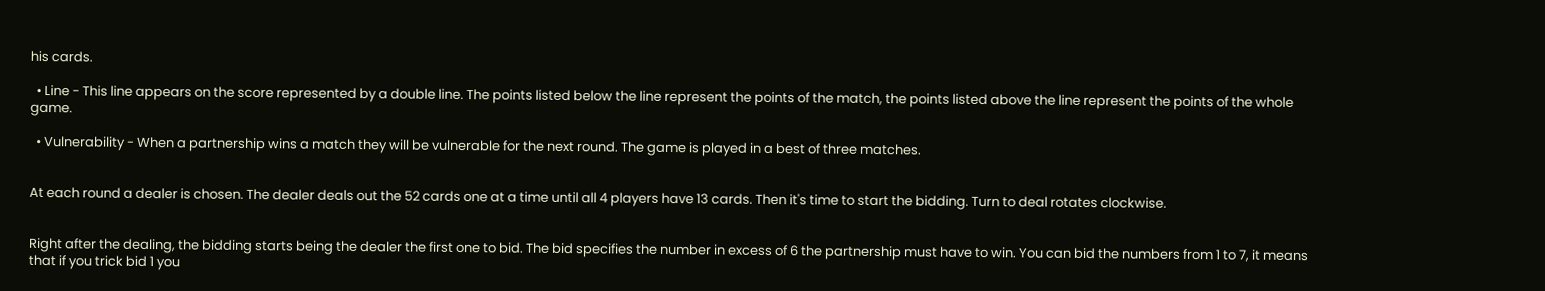his cards.

  • Line - This line appears on the score represented by a double line. The points listed below the line represent the points of the match, the points listed above the line represent the points of the whole game.

  • Vulnerability - When a partnership wins a match they will be vulnerable for the next round. The game is played in a best of three matches.


At each round a dealer is chosen. The dealer deals out the 52 cards one at a time until all 4 players have 13 cards. Then it's time to start the bidding. Turn to deal rotates clockwise.


Right after the dealing, the bidding starts being the dealer the first one to bid. The bid specifies the number in excess of 6 the partnership must have to win. You can bid the numbers from 1 to 7, it means that if you trick bid 1 you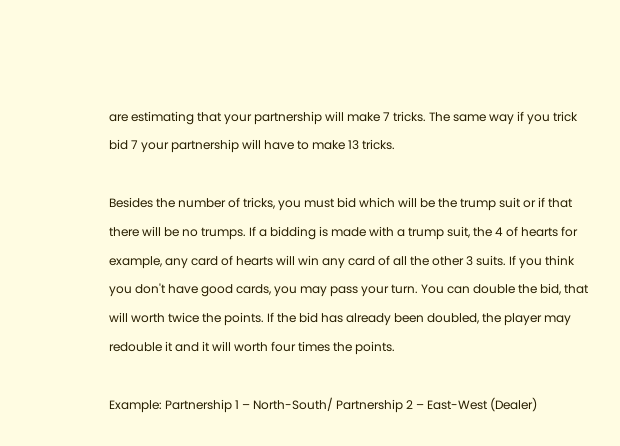are estimating that your partnership will make 7 tricks. The same way if you trick bid 7 your partnership will have to make 13 tricks.

Besides the number of tricks, you must bid which will be the trump suit or if that there will be no trumps. If a bidding is made with a trump suit, the 4 of hearts for example, any card of hearts will win any card of all the other 3 suits. If you think you don't have good cards, you may pass your turn. You can double the bid, that will worth twice the points. If the bid has already been doubled, the player may redouble it and it will worth four times the points.

Example: Partnership 1 – North-South/ Partnership 2 – East-West (Dealer)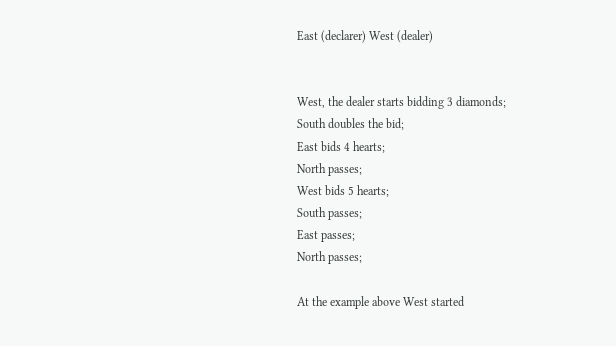East (declarer) West (dealer)


West, the dealer starts bidding 3 diamonds;
South doubles the bid;
East bids 4 hearts;
North passes;
West bids 5 hearts;
South passes;
East passes;
North passes;

At the example above West started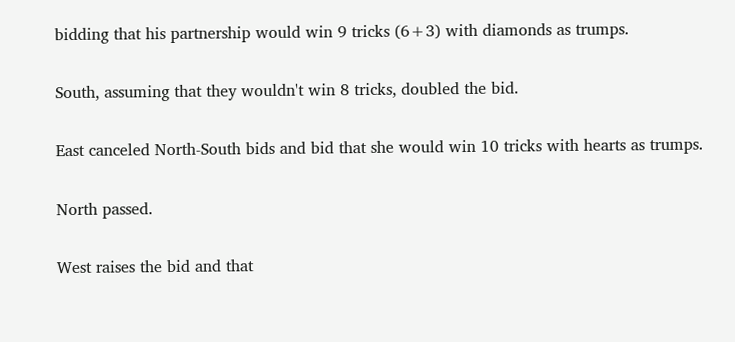bidding that his partnership would win 9 tricks (6+3) with diamonds as trumps.

South, assuming that they wouldn't win 8 tricks, doubled the bid.

East canceled North-South bids and bid that she would win 10 tricks with hearts as trumps.

North passed.

West raises the bid and that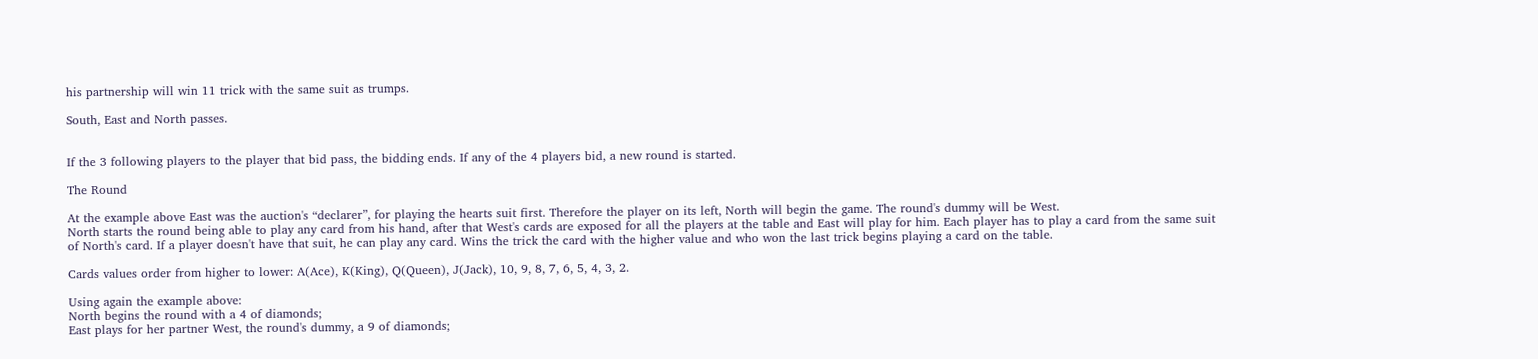his partnership will win 11 trick with the same suit as trumps.

South, East and North passes.


If the 3 following players to the player that bid pass, the bidding ends. If any of the 4 players bid, a new round is started.

The Round

At the example above East was the auction's “declarer”, for playing the hearts suit first. Therefore the player on its left, North will begin the game. The round's dummy will be West.
North starts the round being able to play any card from his hand, after that West's cards are exposed for all the players at the table and East will play for him. Each player has to play a card from the same suit of North's card. If a player doesn't have that suit, he can play any card. Wins the trick the card with the higher value and who won the last trick begins playing a card on the table.

Cards values order from higher to lower: A(Ace), K(King), Q(Queen), J(Jack), 10, 9, 8, 7, 6, 5, 4, 3, 2.

Using again the example above:
North begins the round with a 4 of diamonds;
East plays for her partner West, the round's dummy, a 9 of diamonds;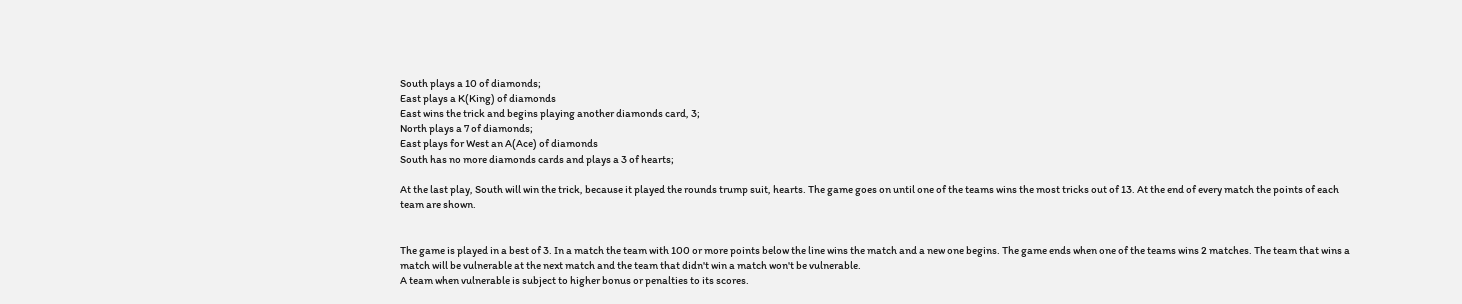South plays a 10 of diamonds;
East plays a K(King) of diamonds
East wins the trick and begins playing another diamonds card, 3;
North plays a 7 of diamonds;
East plays for West an A(Ace) of diamonds
South has no more diamonds cards and plays a 3 of hearts;

At the last play, South will win the trick, because it played the rounds trump suit, hearts. The game goes on until one of the teams wins the most tricks out of 13. At the end of every match the points of each team are shown.


The game is played in a best of 3. In a match the team with 100 or more points below the line wins the match and a new one begins. The game ends when one of the teams wins 2 matches. The team that wins a match will be vulnerable at the next match and the team that didn't win a match won't be vulnerable.
A team when vulnerable is subject to higher bonus or penalties to its scores.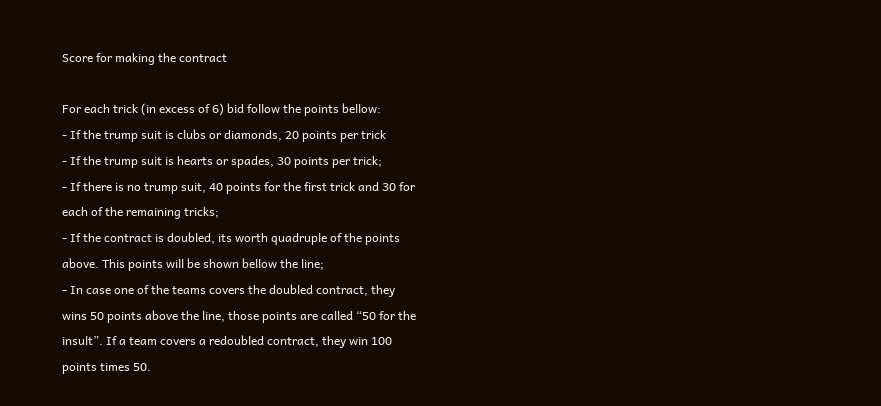Score for making the contract

For each trick (in excess of 6) bid follow the points bellow:
- If the trump suit is clubs or diamonds, 20 points per trick
- If the trump suit is hearts or spades, 30 points per trick;
- If there is no trump suit, 40 points for the first trick and 30 for each of the remaining tricks;
- If the contract is doubled, its worth quadruple of the points above. This points will be shown bellow the line;
- In case one of the teams covers the doubled contract, they wins 50 points above the line, those points are called “50 for the insult”. If a team covers a redoubled contract, they win 100 points times 50.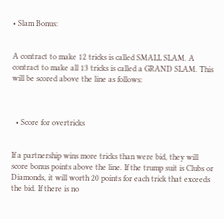• Slam Bonus:


A contract to make 12 tricks is called SMALL SLAM. A contract to make all 13 tricks is called a GRAND SLAM. This will be scored above the line as follows:



  • Score for overtricks


If a partnership wins more tricks than were bid, they will score bonus points above the line. If the trump suit is Clubs or Diamonds, it will worth 20 points for each trick that exceeds the bid. If there is no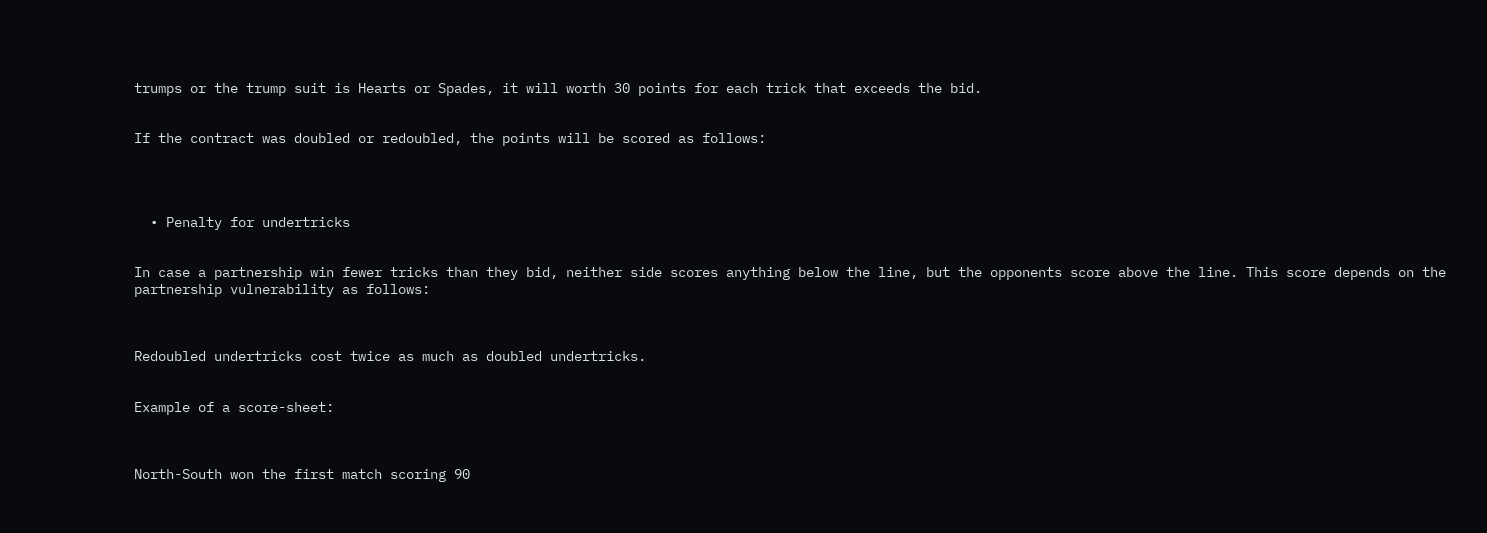trumps or the trump suit is Hearts or Spades, it will worth 30 points for each trick that exceeds the bid.


If the contract was doubled or redoubled, the points will be scored as follows:




  • Penalty for undertricks


In case a partnership win fewer tricks than they bid, neither side scores anything below the line, but the opponents score above the line. This score depends on the partnership vulnerability as follows:



Redoubled undertricks cost twice as much as doubled undertricks.


Example of a score-sheet:



North-South won the first match scoring 90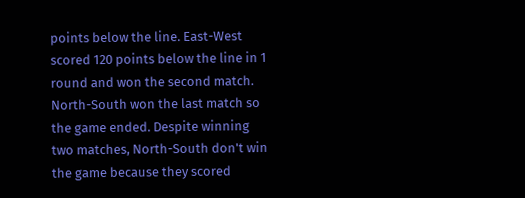points below the line. East-West scored 120 points below the line in 1 round and won the second match. North-South won the last match so the game ended. Despite winning two matches, North-South don't win the game because they scored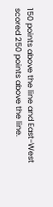150 points above the line and East-West scored 250 points above the line.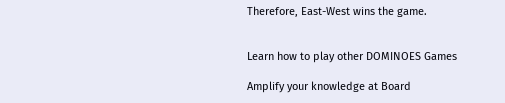Therefore, East-West wins the game.


Learn how to play other DOMINOES Games

Amplify your knowledge at Board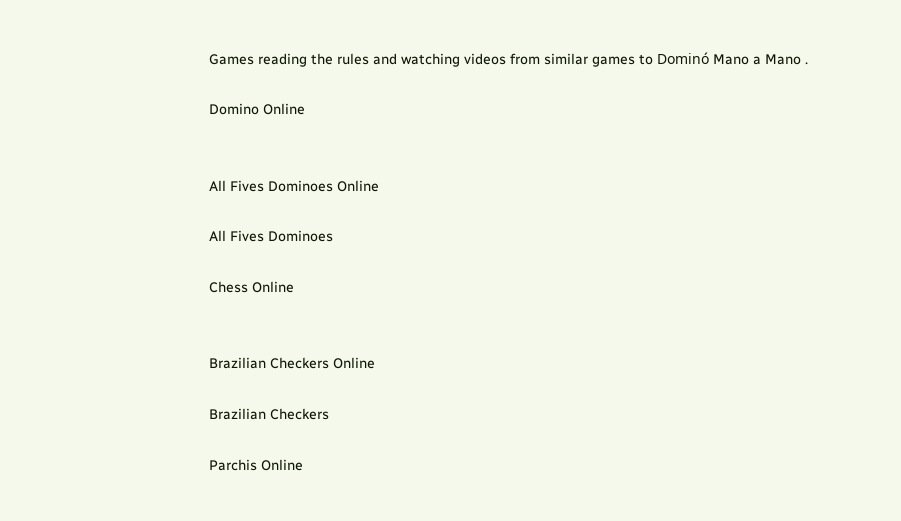Games reading the rules and watching videos from similar games to Dominó Mano a Mano .

Domino Online


All Fives Dominoes Online

All Fives Dominoes

Chess Online


Brazilian Checkers Online

Brazilian Checkers

Parchis Online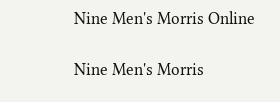Nine Men's Morris Online

Nine Men's Morris